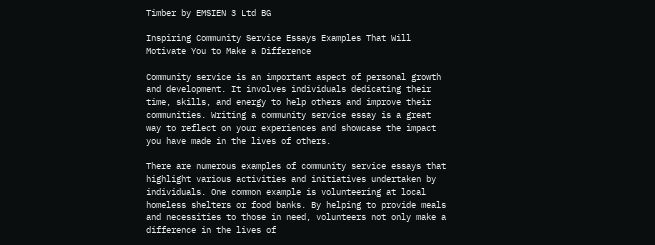Timber by EMSIEN 3 Ltd BG

Inspiring Community Service Essays Examples That Will Motivate You to Make a Difference

Community service is an important aspect of personal growth and development. It involves individuals dedicating their time, skills, and energy to help others and improve their communities. Writing a community service essay is a great way to reflect on your experiences and showcase the impact you have made in the lives of others.

There are numerous examples of community service essays that highlight various activities and initiatives undertaken by individuals. One common example is volunteering at local homeless shelters or food banks. By helping to provide meals and necessities to those in need, volunteers not only make a difference in the lives of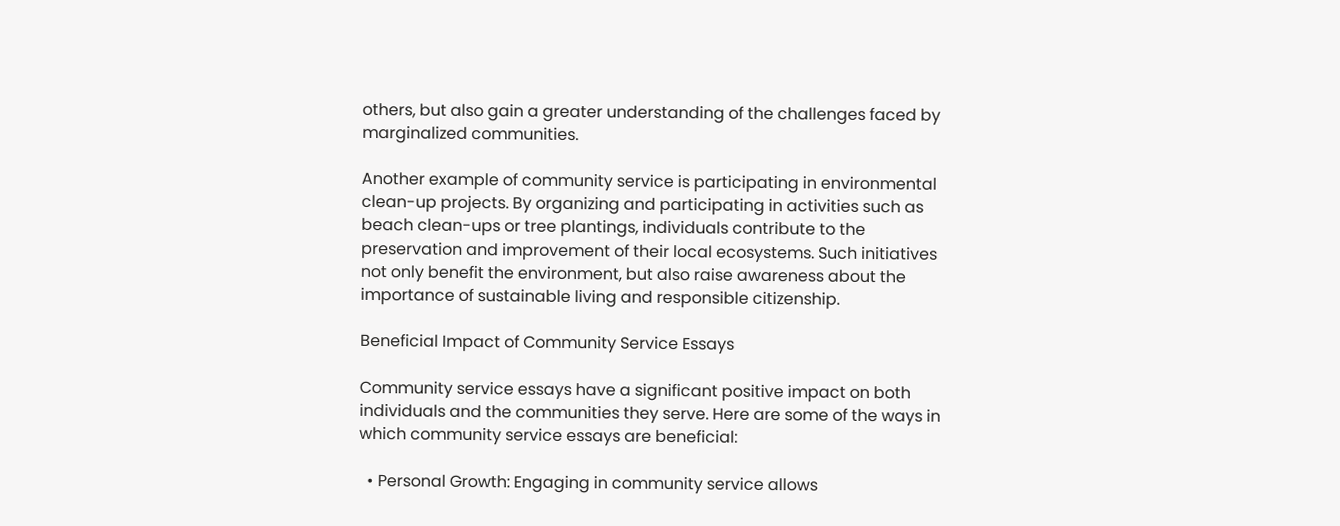others, but also gain a greater understanding of the challenges faced by marginalized communities.

Another example of community service is participating in environmental clean-up projects. By organizing and participating in activities such as beach clean-ups or tree plantings, individuals contribute to the preservation and improvement of their local ecosystems. Such initiatives not only benefit the environment, but also raise awareness about the importance of sustainable living and responsible citizenship.

Beneficial Impact of Community Service Essays

Community service essays have a significant positive impact on both individuals and the communities they serve. Here are some of the ways in which community service essays are beneficial:

  • Personal Growth: Engaging in community service allows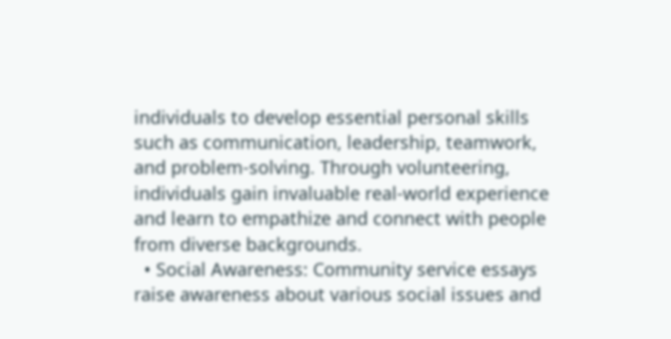individuals to develop essential personal skills such as communication, leadership, teamwork, and problem-solving. Through volunteering, individuals gain invaluable real-world experience and learn to empathize and connect with people from diverse backgrounds.
  • Social Awareness: Community service essays raise awareness about various social issues and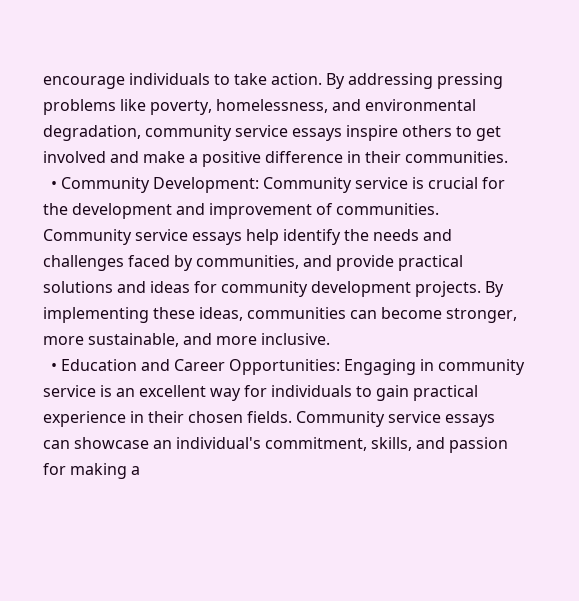encourage individuals to take action. By addressing pressing problems like poverty, homelessness, and environmental degradation, community service essays inspire others to get involved and make a positive difference in their communities.
  • Community Development: Community service is crucial for the development and improvement of communities. Community service essays help identify the needs and challenges faced by communities, and provide practical solutions and ideas for community development projects. By implementing these ideas, communities can become stronger, more sustainable, and more inclusive.
  • Education and Career Opportunities: Engaging in community service is an excellent way for individuals to gain practical experience in their chosen fields. Community service essays can showcase an individual's commitment, skills, and passion for making a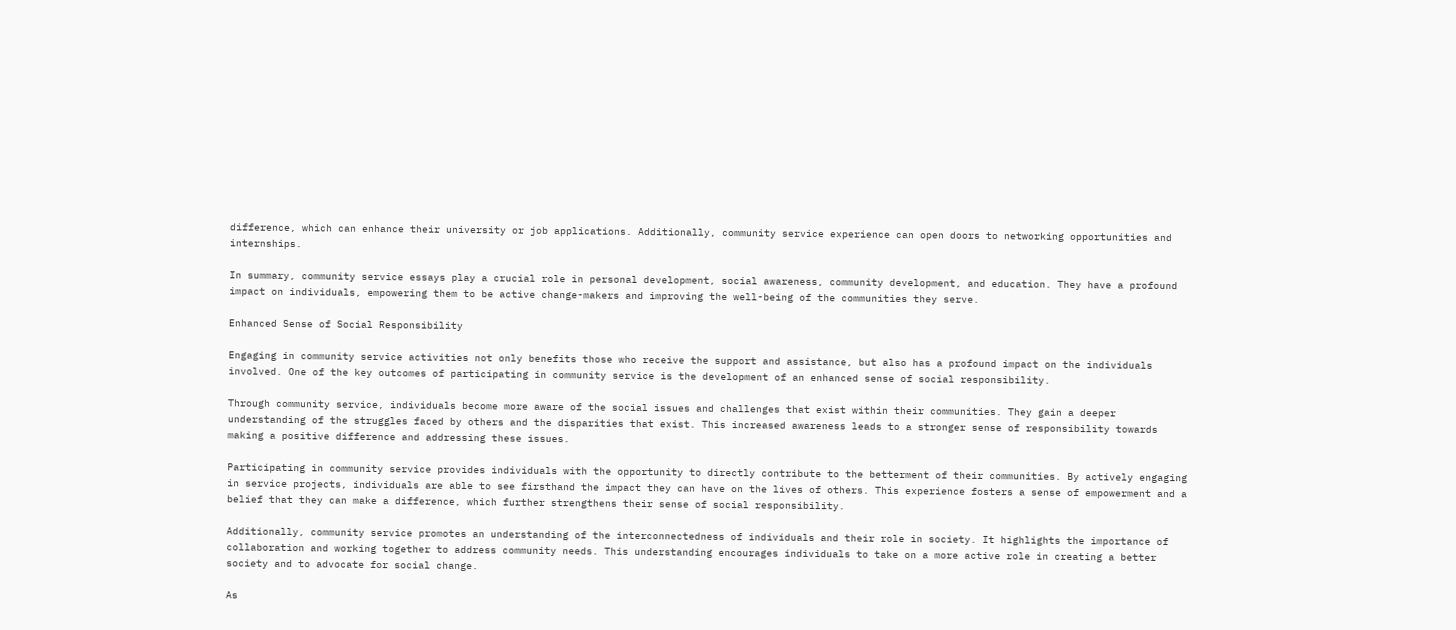difference, which can enhance their university or job applications. Additionally, community service experience can open doors to networking opportunities and internships.

In summary, community service essays play a crucial role in personal development, social awareness, community development, and education. They have a profound impact on individuals, empowering them to be active change-makers and improving the well-being of the communities they serve.

Enhanced Sense of Social Responsibility

Engaging in community service activities not only benefits those who receive the support and assistance, but also has a profound impact on the individuals involved. One of the key outcomes of participating in community service is the development of an enhanced sense of social responsibility.

Through community service, individuals become more aware of the social issues and challenges that exist within their communities. They gain a deeper understanding of the struggles faced by others and the disparities that exist. This increased awareness leads to a stronger sense of responsibility towards making a positive difference and addressing these issues.

Participating in community service provides individuals with the opportunity to directly contribute to the betterment of their communities. By actively engaging in service projects, individuals are able to see firsthand the impact they can have on the lives of others. This experience fosters a sense of empowerment and a belief that they can make a difference, which further strengthens their sense of social responsibility.

Additionally, community service promotes an understanding of the interconnectedness of individuals and their role in society. It highlights the importance of collaboration and working together to address community needs. This understanding encourages individuals to take on a more active role in creating a better society and to advocate for social change.

As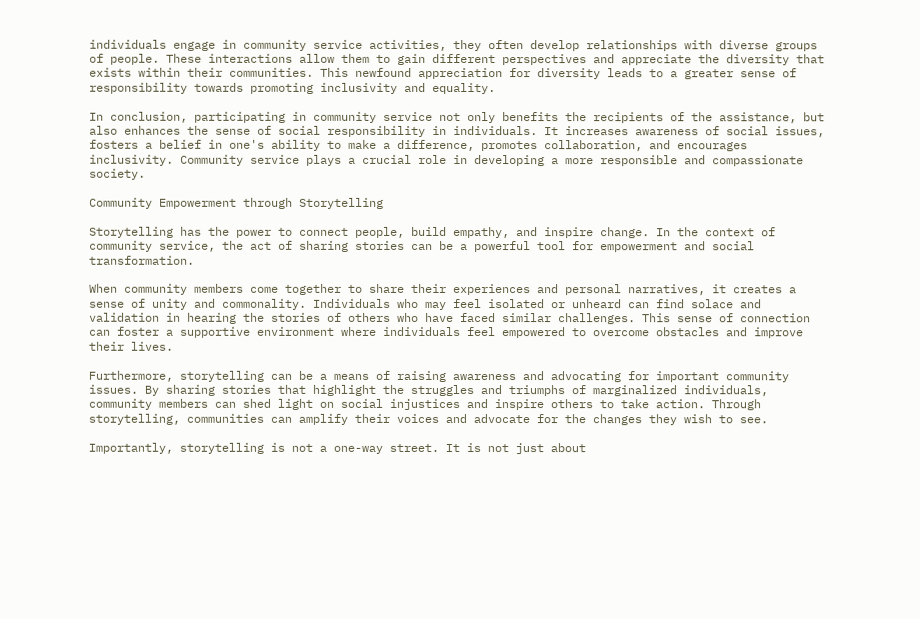individuals engage in community service activities, they often develop relationships with diverse groups of people. These interactions allow them to gain different perspectives and appreciate the diversity that exists within their communities. This newfound appreciation for diversity leads to a greater sense of responsibility towards promoting inclusivity and equality.

In conclusion, participating in community service not only benefits the recipients of the assistance, but also enhances the sense of social responsibility in individuals. It increases awareness of social issues, fosters a belief in one's ability to make a difference, promotes collaboration, and encourages inclusivity. Community service plays a crucial role in developing a more responsible and compassionate society.

Community Empowerment through Storytelling

Storytelling has the power to connect people, build empathy, and inspire change. In the context of community service, the act of sharing stories can be a powerful tool for empowerment and social transformation.

When community members come together to share their experiences and personal narratives, it creates a sense of unity and commonality. Individuals who may feel isolated or unheard can find solace and validation in hearing the stories of others who have faced similar challenges. This sense of connection can foster a supportive environment where individuals feel empowered to overcome obstacles and improve their lives.

Furthermore, storytelling can be a means of raising awareness and advocating for important community issues. By sharing stories that highlight the struggles and triumphs of marginalized individuals, community members can shed light on social injustices and inspire others to take action. Through storytelling, communities can amplify their voices and advocate for the changes they wish to see.

Importantly, storytelling is not a one-way street. It is not just about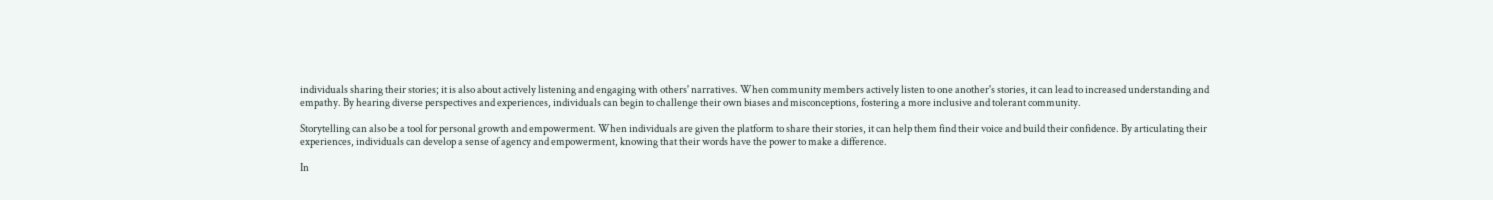individuals sharing their stories; it is also about actively listening and engaging with others' narratives. When community members actively listen to one another's stories, it can lead to increased understanding and empathy. By hearing diverse perspectives and experiences, individuals can begin to challenge their own biases and misconceptions, fostering a more inclusive and tolerant community.

Storytelling can also be a tool for personal growth and empowerment. When individuals are given the platform to share their stories, it can help them find their voice and build their confidence. By articulating their experiences, individuals can develop a sense of agency and empowerment, knowing that their words have the power to make a difference.

In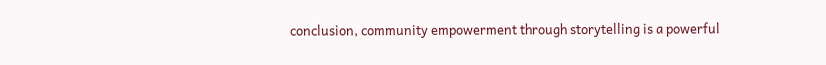conclusion, community empowerment through storytelling is a powerful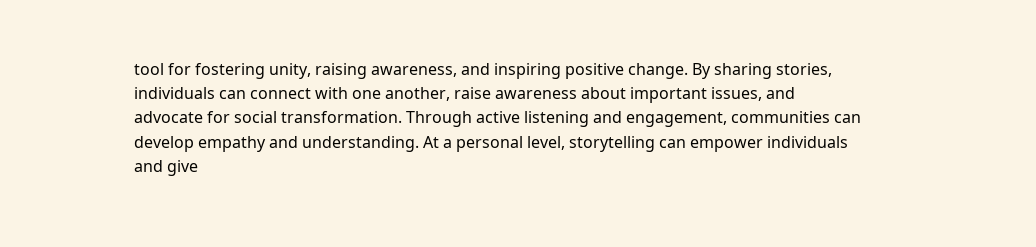tool for fostering unity, raising awareness, and inspiring positive change. By sharing stories, individuals can connect with one another, raise awareness about important issues, and advocate for social transformation. Through active listening and engagement, communities can develop empathy and understanding. At a personal level, storytelling can empower individuals and give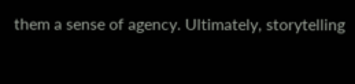them a sense of agency. Ultimately, storytelling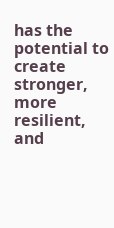has the potential to create stronger, more resilient, and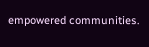empowered communities.